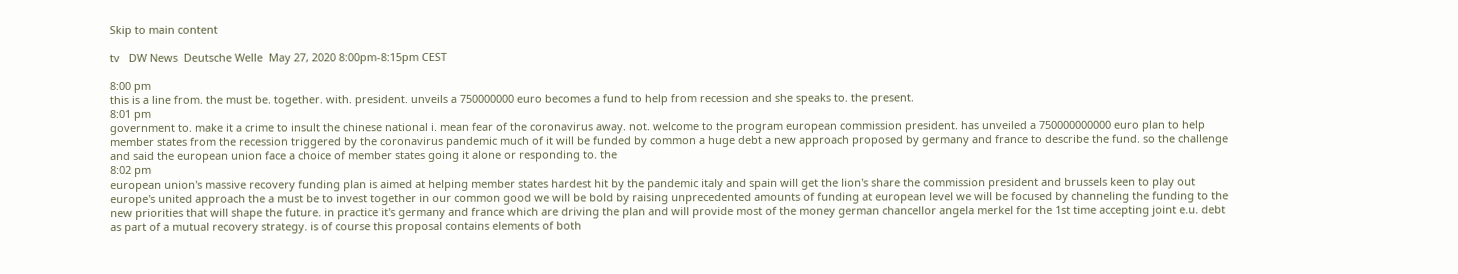Skip to main content

tv   DW News  Deutsche Welle  May 27, 2020 8:00pm-8:15pm CEST

8:00 pm
this is a line from. the must be. together. with. president. unveils a 750000000 euro becomes a fund to help from recession and she speaks to. the present.
8:01 pm
government to. make it a crime to insult the chinese national i. mean fear of the coronavirus away. not. welcome to the program european commission president. has unveiled a 750000000000 euro plan to help member states from the recession triggered by the coronavirus pandemic much of it will be funded by common a huge debt a new approach proposed by germany and france to describe the fund. so the challenge and said the european union face a choice of member states going it alone or responding to. the
8:02 pm
european union's massive recovery funding plan is aimed at helping member states hardest hit by the pandemic italy and spain will get the lion's share the commission president and brussels keen to play out europe's united approach the a must be to invest together in our common good we will be bold by raising unprecedented amounts of funding at european level we will be focused by channeling the funding to the new priorities that will shape the future. in practice it's germany and france which are driving the plan and will provide most of the money german chancellor angela merkel for the 1st time accepting joint e.u. debt as part of a mutual recovery strategy. is of course this proposal contains elements of both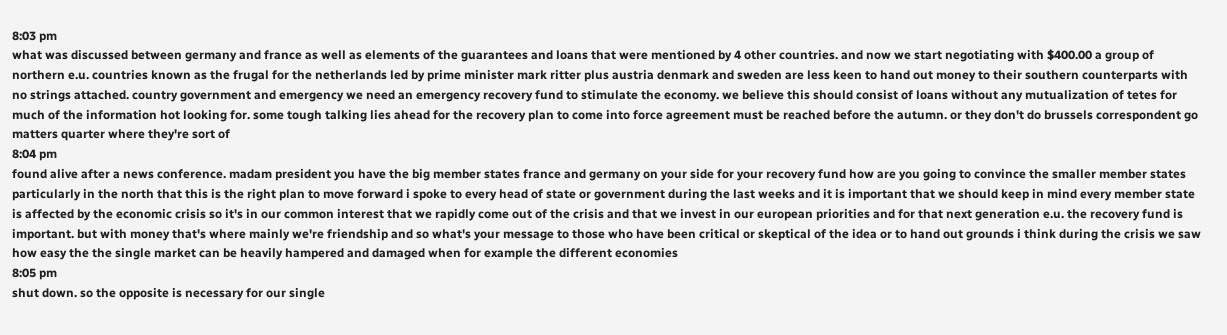8:03 pm
what was discussed between germany and france as well as elements of the guarantees and loans that were mentioned by 4 other countries. and now we start negotiating with $400.00 a group of northern e.u. countries known as the frugal for the netherlands led by prime minister mark ritter plus austria denmark and sweden are less keen to hand out money to their southern counterparts with no strings attached. country government and emergency we need an emergency recovery fund to stimulate the economy. we believe this should consist of loans without any mutualization of tetes for much of the information hot looking for. some tough talking lies ahead for the recovery plan to come into force agreement must be reached before the autumn. or they don't do brussels correspondent go matters quarter where they're sort of
8:04 pm
found alive after a news conference. madam president you have the big member states france and germany on your side for your recovery fund how are you going to convince the smaller member states particularly in the north that this is the right plan to move forward i spoke to every head of state or government during the last weeks and it is important that we should keep in mind every member state is affected by the economic crisis so it's in our common interest that we rapidly come out of the crisis and that we invest in our european priorities and for that next generation e.u. the recovery fund is important. but with money that's where mainly we're friendship and so what's your message to those who have been critical or skeptical of the idea or to hand out grounds i think during the crisis we saw how easy the the single market can be heavily hampered and damaged when for example the different economies
8:05 pm
shut down. so the opposite is necessary for our single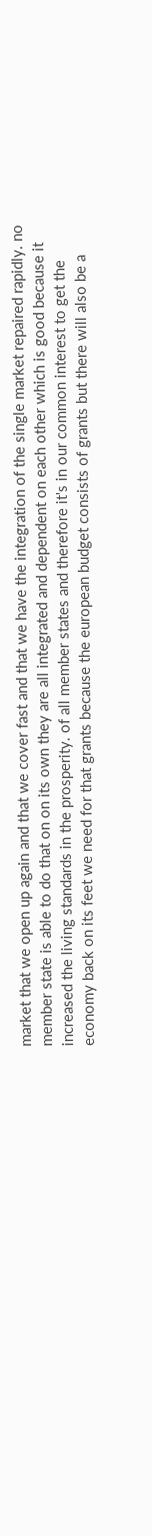market that we open up again and that we cover fast and that we have the integration of the single market repaired rapidly. no member state is able to do that on on its own they are all integrated and dependent on each other which is good because it increased the living standards in the prosperity. of all member states and therefore it's in our common interest to get the economy back on its feet we need for that grants because the european budget consists of grants but there will also be a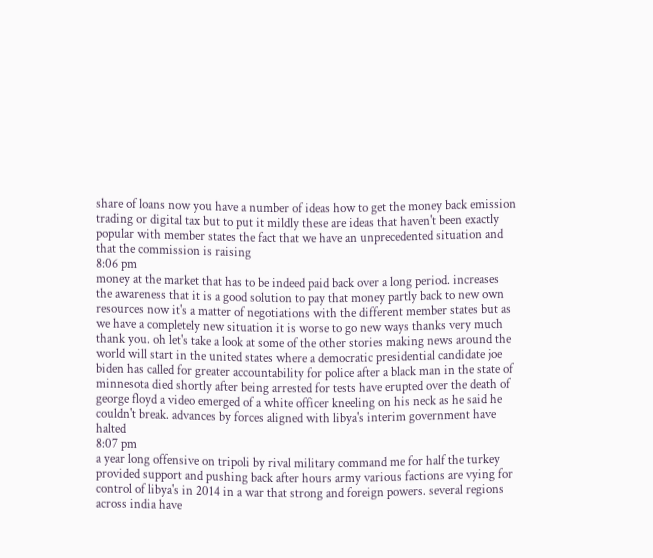share of loans now you have a number of ideas how to get the money back emission trading or digital tax but to put it mildly these are ideas that haven't been exactly popular with member states the fact that we have an unprecedented situation and that the commission is raising
8:06 pm
money at the market that has to be indeed paid back over a long period. increases the awareness that it is a good solution to pay that money partly back to new own resources now it's a matter of negotiations with the different member states but as we have a completely new situation it is worse to go new ways thanks very much thank you. oh let's take a look at some of the other stories making news around the world will start in the united states where a democratic presidential candidate joe biden has called for greater accountability for police after a black man in the state of minnesota died shortly after being arrested for tests have erupted over the death of george floyd a video emerged of a white officer kneeling on his neck as he said he couldn't break. advances by forces aligned with libya's interim government have halted
8:07 pm
a year long offensive on tripoli by rival military command me for half the turkey provided support and pushing back after hours army various factions are vying for control of libya's in 2014 in a war that strong and foreign powers. several regions across india have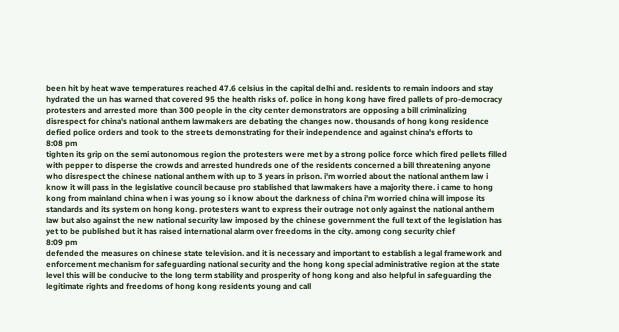been hit by heat wave temperatures reached 47.6 celsius in the capital delhi and. residents to remain indoors and stay hydrated the un has warned that covered 95 the health risks of. police in hong kong have fired pallets of pro-democracy protesters and arrested more than 300 people in the city center demonstrators are opposing a bill criminalizing disrespect for china's national anthem lawmakers are debating the changes now. thousands of hong kong residence defied police orders and took to the streets demonstrating for their independence and against china's efforts to
8:08 pm
tighten its grip on the semi autonomous region the protesters were met by a strong police force which fired pellets filled with pepper to disperse the crowds and arrested hundreds one of the residents concerned a bill threatening anyone who disrespect the chinese national anthem with up to 3 years in prison. i'm worried about the national anthem law i know it will pass in the legislative council because pro stablished that lawmakers have a majority there. i came to hong kong from mainland china when i was young so i know about the darkness of china i'm worried china will impose its standards and its system on hong kong. protesters want to express their outrage not only against the national anthem law but also against the new national security law imposed by the chinese government the full text of the legislation has yet to be published but it has raised international alarm over freedoms in the city. among cong security chief
8:09 pm
defended the measures on chinese state television. and it is necessary and important to establish a legal framework and enforcement mechanism for safeguarding national security and the hong kong special administrative region at the state level this will be conducive to the long term stability and prosperity of hong kong and also helpful in safeguarding the legitimate rights and freedoms of hong kong residents young and call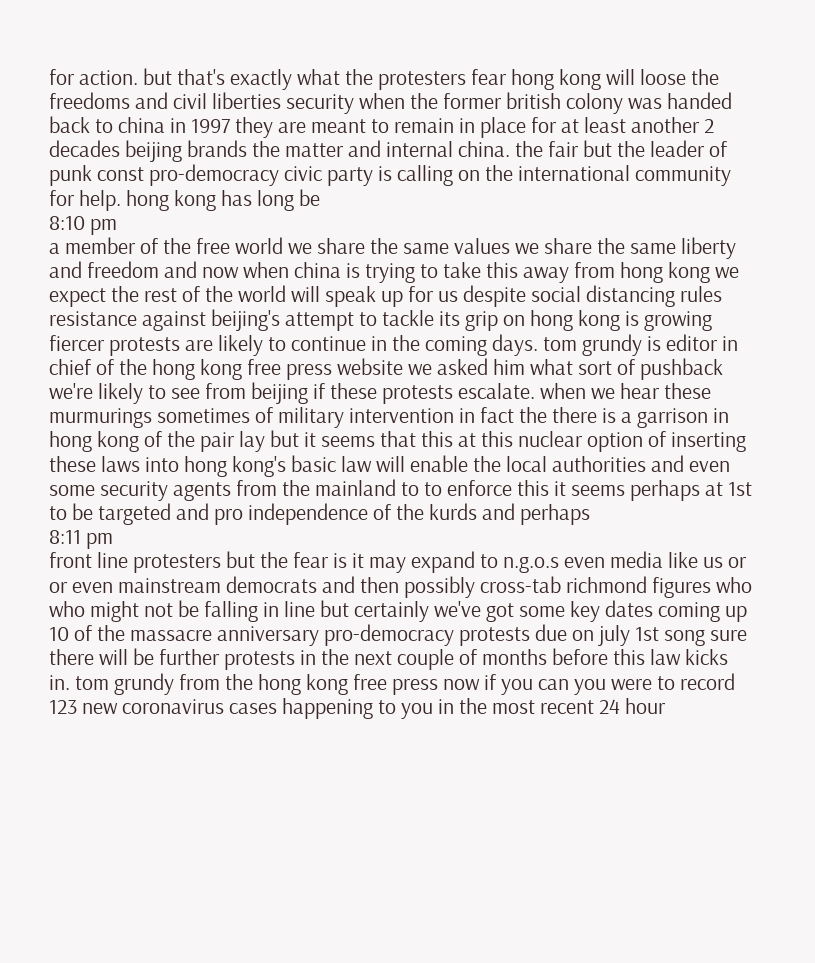for action. but that's exactly what the protesters fear hong kong will loose the freedoms and civil liberties security when the former british colony was handed back to china in 1997 they are meant to remain in place for at least another 2 decades beijing brands the matter and internal china. the fair but the leader of punk const pro-democracy civic party is calling on the international community for help. hong kong has long be
8:10 pm
a member of the free world we share the same values we share the same liberty and freedom and now when china is trying to take this away from hong kong we expect the rest of the world will speak up for us despite social distancing rules resistance against beijing's attempt to tackle its grip on hong kong is growing fiercer protests are likely to continue in the coming days. tom grundy is editor in chief of the hong kong free press website we asked him what sort of pushback we're likely to see from beijing if these protests escalate. when we hear these murmurings sometimes of military intervention in fact the there is a garrison in hong kong of the pair lay but it seems that this at this nuclear option of inserting these laws into hong kong's basic law will enable the local authorities and even some security agents from the mainland to to enforce this it seems perhaps at 1st to be targeted and pro independence of the kurds and perhaps
8:11 pm
front line protesters but the fear is it may expand to n.g.o.s even media like us or or even mainstream democrats and then possibly cross-tab richmond figures who who might not be falling in line but certainly we've got some key dates coming up 10 of the massacre anniversary pro-democracy protests due on july 1st song sure there will be further protests in the next couple of months before this law kicks in. tom grundy from the hong kong free press now if you can you were to record 123 new coronavirus cases happening to you in the most recent 24 hour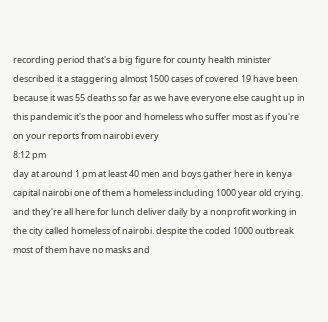recording period that's a big figure for county health minister described it a staggering almost 1500 cases of covered 19 have been because it was 55 deaths so far as we have everyone else caught up in this pandemic it's the poor and homeless who suffer most as if you're on your reports from nairobi every
8:12 pm
day at around 1 pm at least 40 men and boys gather here in kenya capital nairobi one of them a homeless including 1000 year old crying. and they're all here for lunch deliver daily by a nonprofit working in the city called homeless of nairobi. despite the coded 1000 outbreak most of them have no masks and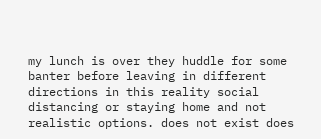my lunch is over they huddle for some banter before leaving in different directions in this reality social distancing or staying home and not realistic options. does not exist does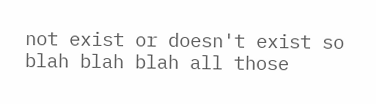not exist or doesn't exist so blah blah blah all those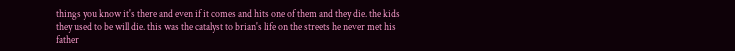things you know it's there and even if it comes and hits one of them and they die. the kids they used to be will die. this was the catalyst to brian's life on the streets he never met his father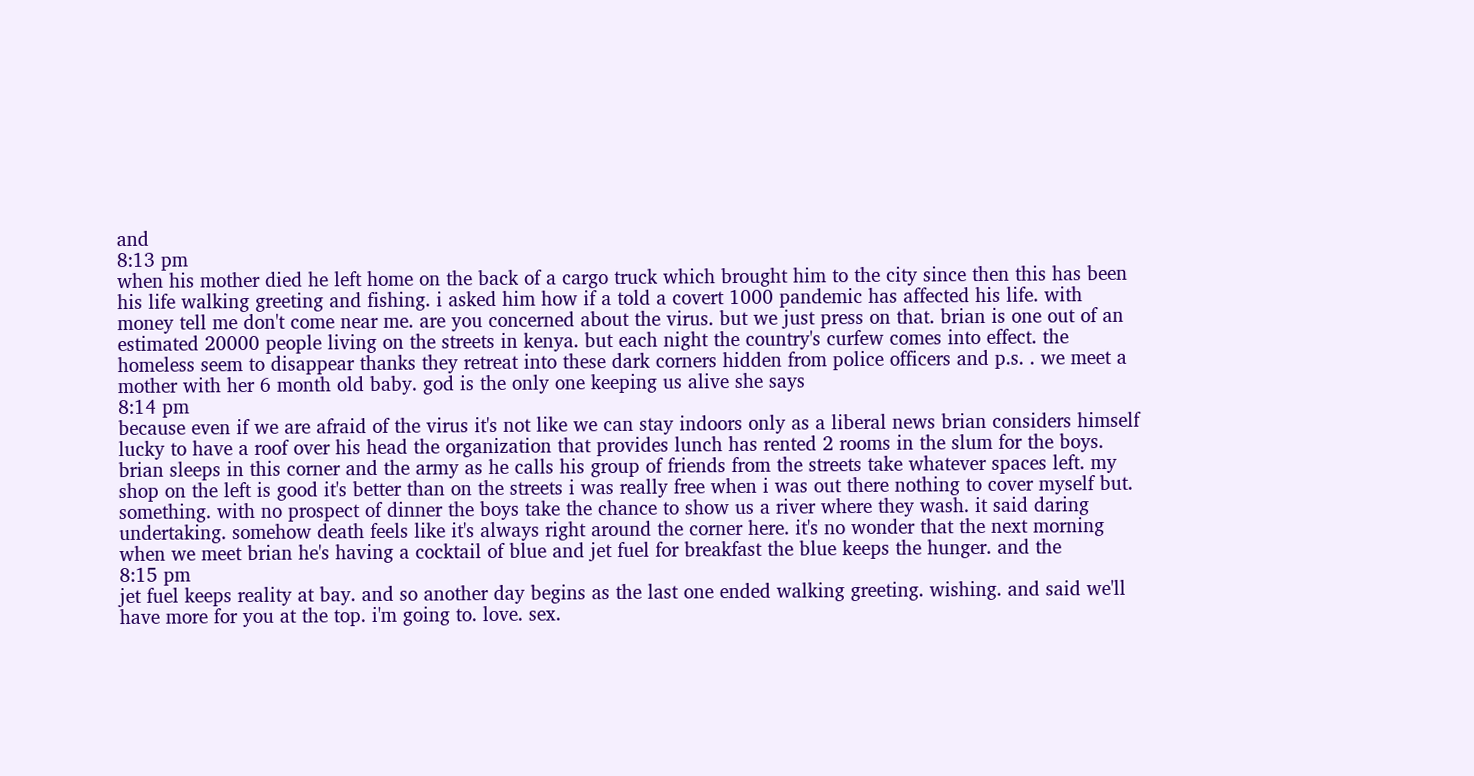and
8:13 pm
when his mother died he left home on the back of a cargo truck which brought him to the city since then this has been his life walking greeting and fishing. i asked him how if a told a covert 1000 pandemic has affected his life. with money tell me don't come near me. are you concerned about the virus. but we just press on that. brian is one out of an estimated 20000 people living on the streets in kenya. but each night the country's curfew comes into effect. the homeless seem to disappear thanks they retreat into these dark corners hidden from police officers and p.s. . we meet a mother with her 6 month old baby. god is the only one keeping us alive she says
8:14 pm
because even if we are afraid of the virus it's not like we can stay indoors only as a liberal news brian considers himself lucky to have a roof over his head the organization that provides lunch has rented 2 rooms in the slum for the boys. brian sleeps in this corner and the army as he calls his group of friends from the streets take whatever spaces left. my shop on the left is good it's better than on the streets i was really free when i was out there nothing to cover myself but. something. with no prospect of dinner the boys take the chance to show us a river where they wash. it said daring undertaking. somehow death feels like it's always right around the corner here. it's no wonder that the next morning when we meet brian he's having a cocktail of blue and jet fuel for breakfast the blue keeps the hunger. and the
8:15 pm
jet fuel keeps reality at bay. and so another day begins as the last one ended walking greeting. wishing. and said we'll have more for you at the top. i'm going to. love. sex.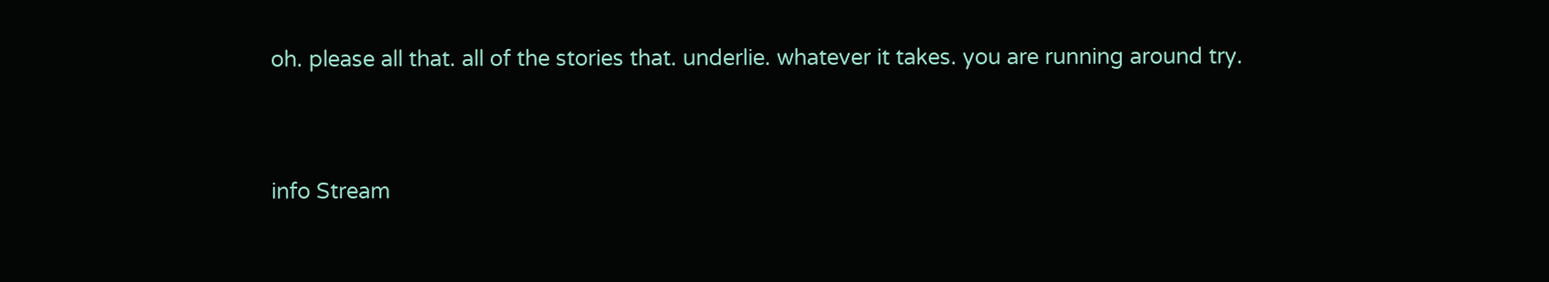oh. please all that. all of the stories that. underlie. whatever it takes. you are running around try.


info Stream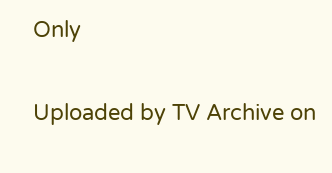Only

Uploaded by TV Archive on